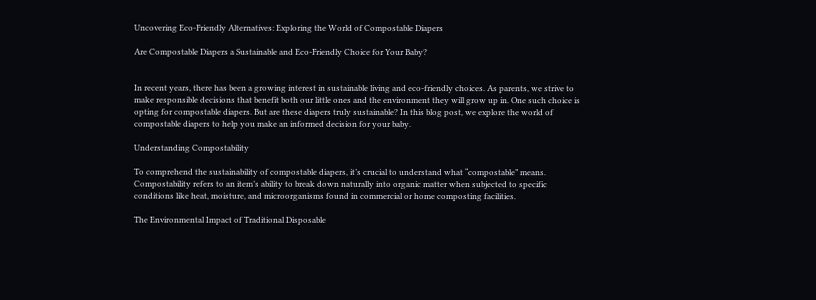Uncovering Eco-Friendly Alternatives: Exploring the World of Compostable Diapers

Are Compostable Diapers a Sustainable and Eco-Friendly Choice for Your Baby?


In recent years, there has been a growing interest in sustainable living and eco-friendly choices. As parents, we strive to make responsible decisions that benefit both our little ones and the environment they will grow up in. One such choice is opting for compostable diapers. But are these diapers truly sustainable? In this blog post, we explore the world of compostable diapers to help you make an informed decision for your baby.

Understanding Compostability

To comprehend the sustainability of compostable diapers, it’s crucial to understand what “compostable” means. Compostability refers to an item’s ability to break down naturally into organic matter when subjected to specific conditions like heat, moisture, and microorganisms found in commercial or home composting facilities.

The Environmental Impact of Traditional Disposable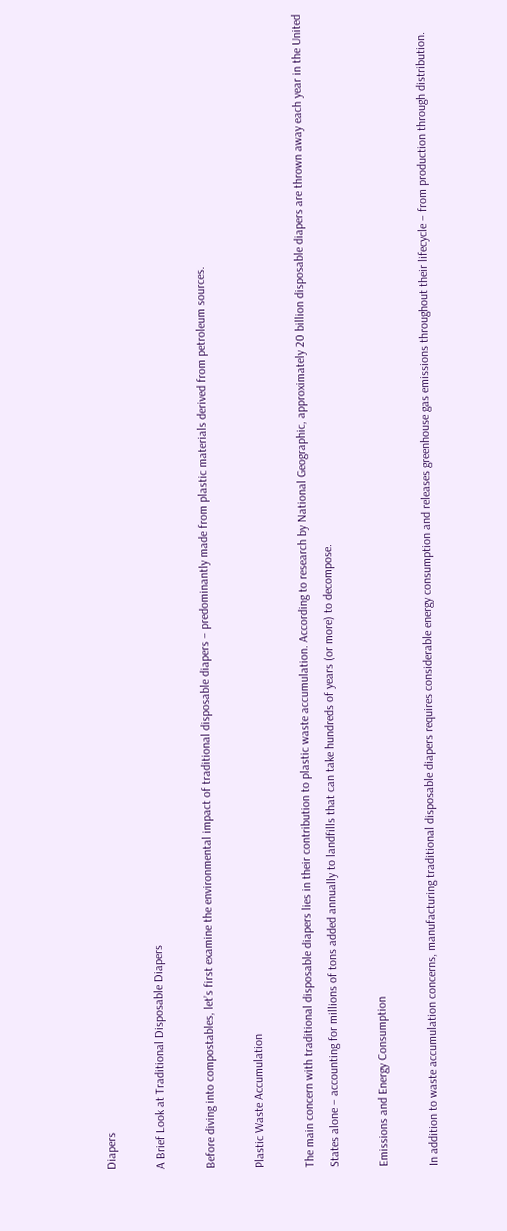Diapers

A Brief Look at Traditional Disposable Diapers

Before diving into compostables, let’s first examine the environmental impact of traditional disposable diapers – predominantly made from plastic materials derived from petroleum sources.

Plastic Waste Accumulation

The main concern with traditional disposable diapers lies in their contribution to plastic waste accumulation. According to research by National Geographic, approximately 20 billion disposable diapers are thrown away each year in the United States alone – accounting for millions of tons added annually to landfills that can take hundreds of years (or more) to decompose.

Emissions and Energy Consumption

In addition to waste accumulation concerns, manufacturing traditional disposable diapers requires considerable energy consumption and releases greenhouse gas emissions throughout their lifecycle – from production through distribution.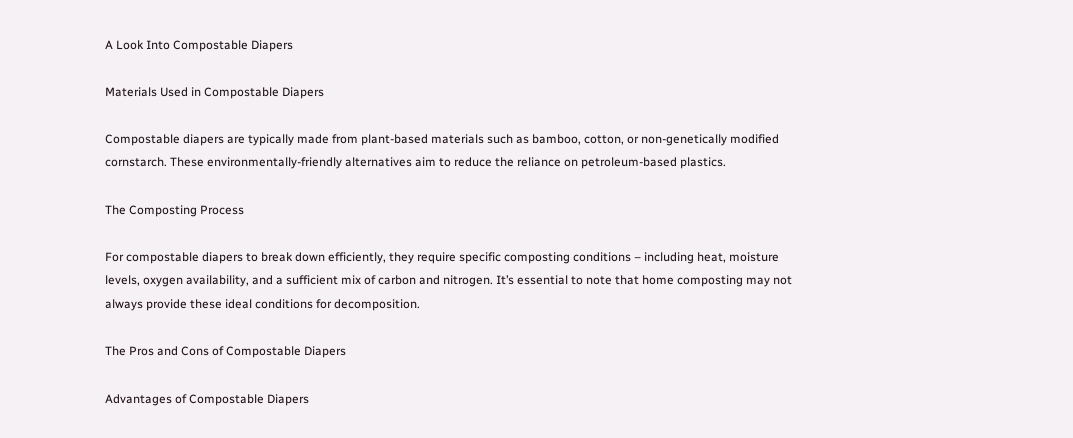A Look Into Compostable Diapers

Materials Used in Compostable Diapers

Compostable diapers are typically made from plant-based materials such as bamboo, cotton, or non-genetically modified cornstarch. These environmentally-friendly alternatives aim to reduce the reliance on petroleum-based plastics.

The Composting Process

For compostable diapers to break down efficiently, they require specific composting conditions – including heat, moisture levels, oxygen availability, and a sufficient mix of carbon and nitrogen. It’s essential to note that home composting may not always provide these ideal conditions for decomposition.

The Pros and Cons of Compostable Diapers

Advantages of Compostable Diapers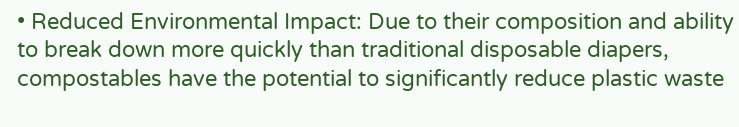• Reduced Environmental Impact: Due to their composition and ability to break down more quickly than traditional disposable diapers, compostables have the potential to significantly reduce plastic waste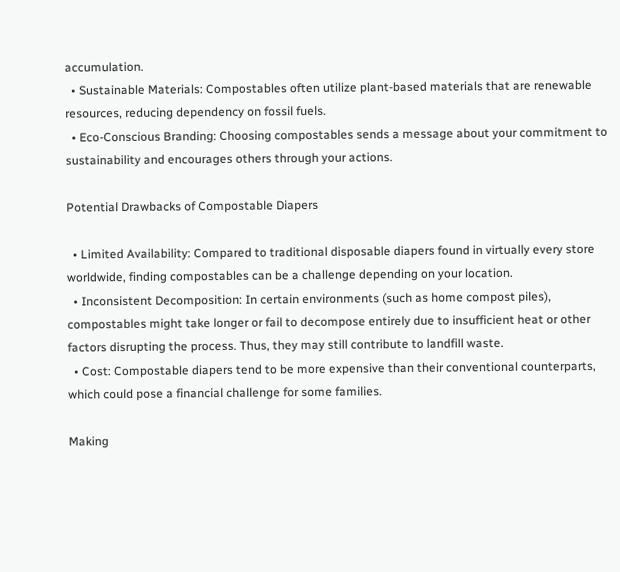accumulation.
  • Sustainable Materials: Compostables often utilize plant-based materials that are renewable resources, reducing dependency on fossil fuels.
  • Eco-Conscious Branding: Choosing compostables sends a message about your commitment to sustainability and encourages others through your actions.

Potential Drawbacks of Compostable Diapers

  • Limited Availability: Compared to traditional disposable diapers found in virtually every store worldwide, finding compostables can be a challenge depending on your location.
  • Inconsistent Decomposition: In certain environments (such as home compost piles), compostables might take longer or fail to decompose entirely due to insufficient heat or other factors disrupting the process. Thus, they may still contribute to landfill waste.
  • Cost: Compostable diapers tend to be more expensive than their conventional counterparts, which could pose a financial challenge for some families.

Making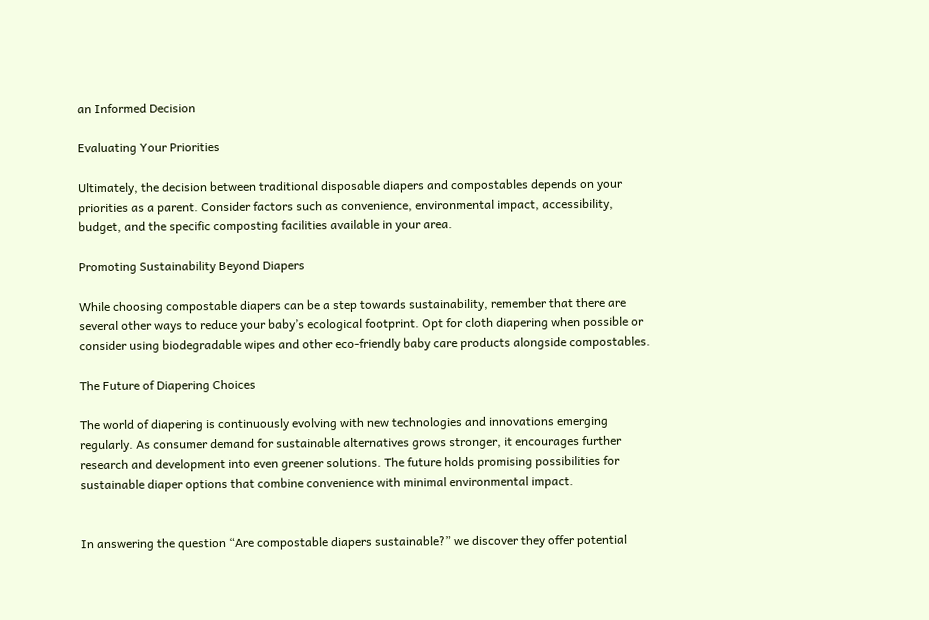an Informed Decision

Evaluating Your Priorities

Ultimately, the decision between traditional disposable diapers and compostables depends on your priorities as a parent. Consider factors such as convenience, environmental impact, accessibility, budget, and the specific composting facilities available in your area.

Promoting Sustainability Beyond Diapers

While choosing compostable diapers can be a step towards sustainability, remember that there are several other ways to reduce your baby’s ecological footprint. Opt for cloth diapering when possible or consider using biodegradable wipes and other eco-friendly baby care products alongside compostables.

The Future of Diapering Choices

The world of diapering is continuously evolving with new technologies and innovations emerging regularly. As consumer demand for sustainable alternatives grows stronger, it encourages further research and development into even greener solutions. The future holds promising possibilities for sustainable diaper options that combine convenience with minimal environmental impact.


In answering the question “Are compostable diapers sustainable?” we discover they offer potential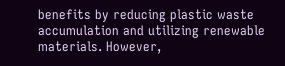benefits by reducing plastic waste accumulation and utilizing renewable materials. However,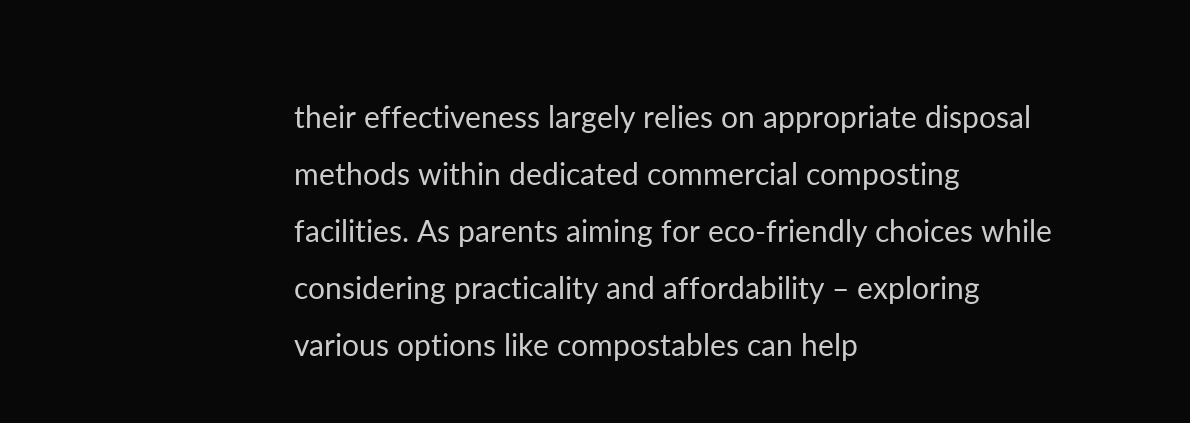their effectiveness largely relies on appropriate disposal methods within dedicated commercial composting facilities. As parents aiming for eco-friendly choices while considering practicality and affordability – exploring various options like compostables can help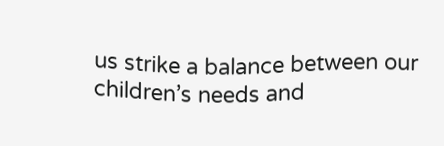us strike a balance between our children’s needs and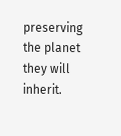preserving the planet they will inherit.